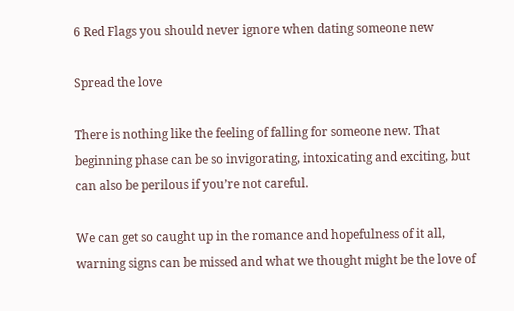6 Red Flags you should never ignore when dating someone new

Spread the love

There is nothing like the feeling of falling for someone new. That beginning phase can be so invigorating, intoxicating and exciting, but can also be perilous if you’re not careful.

We can get so caught up in the romance and hopefulness of it all, warning signs can be missed and what we thought might be the love of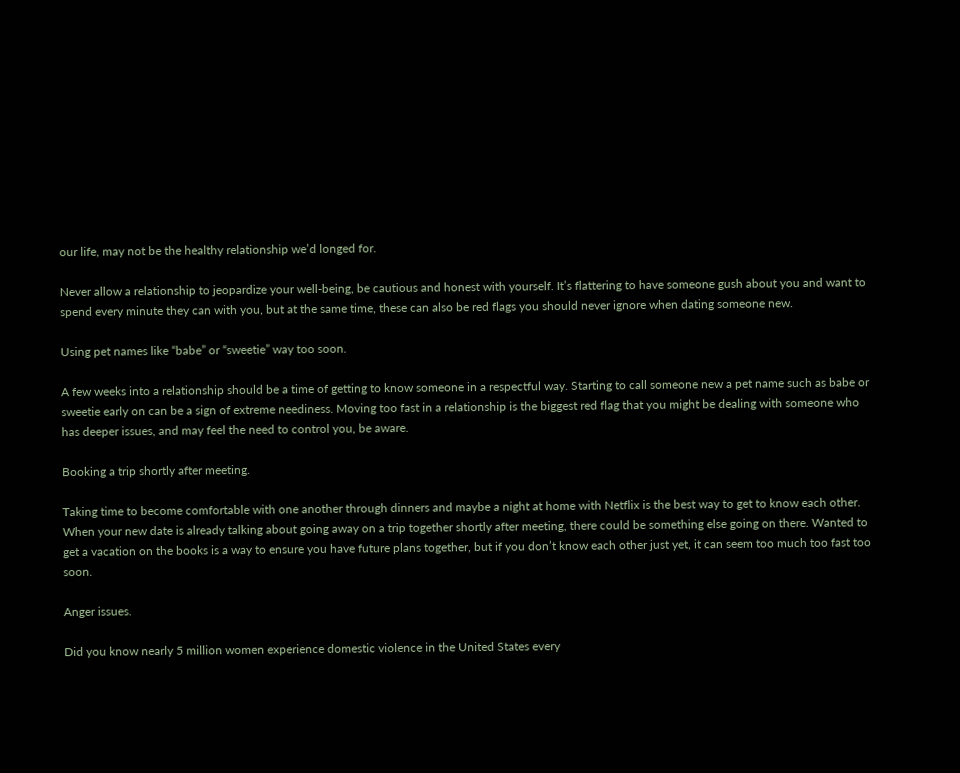our life, may not be the healthy relationship we’d longed for.

Never allow a relationship to jeopardize your well-being, be cautious and honest with yourself. It’s flattering to have someone gush about you and want to spend every minute they can with you, but at the same time, these can also be red flags you should never ignore when dating someone new.

Using pet names like “babe” or “sweetie” way too soon.

A few weeks into a relationship should be a time of getting to know someone in a respectful way. Starting to call someone new a pet name such as babe or sweetie early on can be a sign of extreme neediness. Moving too fast in a relationship is the biggest red flag that you might be dealing with someone who has deeper issues, and may feel the need to control you, be aware.

Booking a trip shortly after meeting.

Taking time to become comfortable with one another through dinners and maybe a night at home with Netflix is the best way to get to know each other. When your new date is already talking about going away on a trip together shortly after meeting, there could be something else going on there. Wanted to get a vacation on the books is a way to ensure you have future plans together, but if you don’t know each other just yet, it can seem too much too fast too soon.

Anger issues.

Did you know nearly 5 million women experience domestic violence in the United States every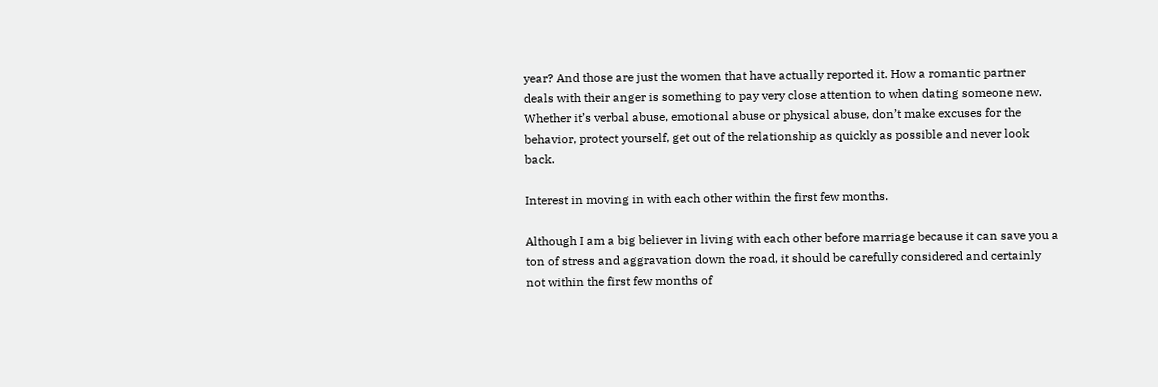year? And those are just the women that have actually reported it. How a romantic partner deals with their anger is something to pay very close attention to when dating someone new. Whether it’s verbal abuse, emotional abuse or physical abuse, don’t make excuses for the behavior, protect yourself, get out of the relationship as quickly as possible and never look back.

Interest in moving in with each other within the first few months.

Although I am a big believer in living with each other before marriage because it can save you a ton of stress and aggravation down the road, it should be carefully considered and certainly not within the first few months of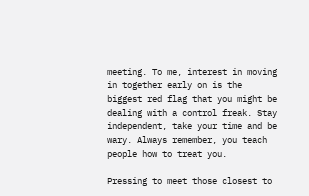meeting. To me, interest in moving in together early on is the biggest red flag that you might be dealing with a control freak. Stay independent, take your time and be wary. Always remember, you teach people how to treat you.

Pressing to meet those closest to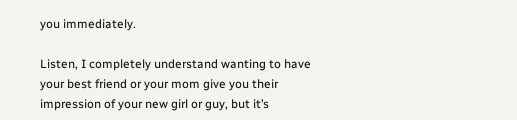you immediately.

Listen, I completely understand wanting to have your best friend or your mom give you their impression of your new girl or guy, but it’s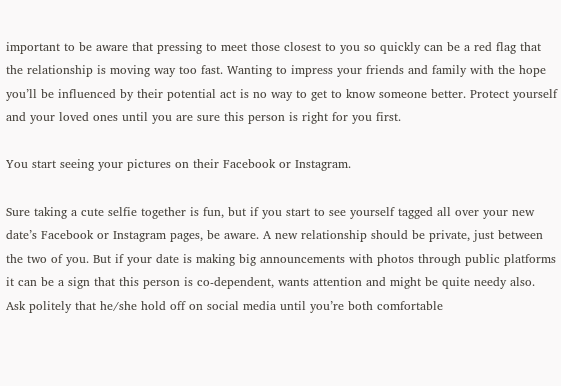important to be aware that pressing to meet those closest to you so quickly can be a red flag that the relationship is moving way too fast. Wanting to impress your friends and family with the hope you’ll be influenced by their potential act is no way to get to know someone better. Protect yourself and your loved ones until you are sure this person is right for you first.

You start seeing your pictures on their Facebook or Instagram.

Sure taking a cute selfie together is fun, but if you start to see yourself tagged all over your new date’s Facebook or Instagram pages, be aware. A new relationship should be private, just between the two of you. But if your date is making big announcements with photos through public platforms it can be a sign that this person is co-dependent, wants attention and might be quite needy also. Ask politely that he/she hold off on social media until you’re both comfortable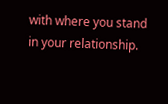with where you stand in your relationship.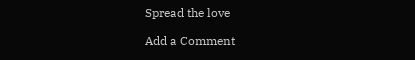Spread the love

Add a Comment